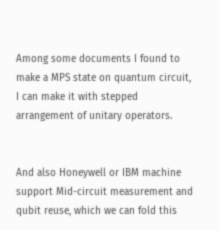Among some documents I found to make a MPS state on quantum circuit, I can make it with stepped arrangement of unitary operators.


And also Honeywell or IBM machine support Mid-circuit measurement and qubit reuse, which we can fold this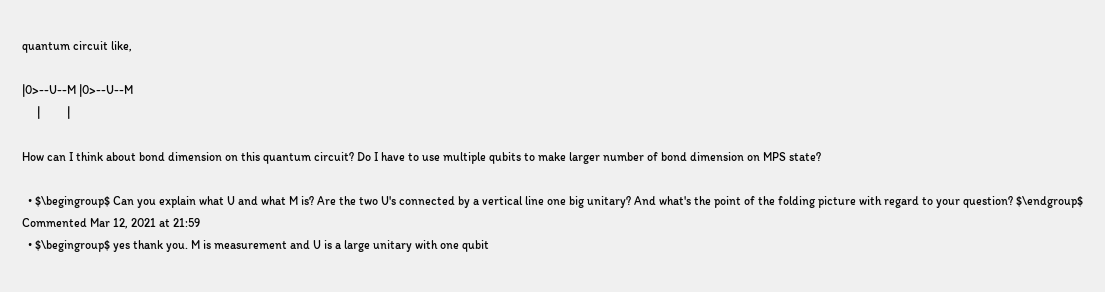quantum circuit like,

|0>--U--M |0>--U--M
     |         |

How can I think about bond dimension on this quantum circuit? Do I have to use multiple qubits to make larger number of bond dimension on MPS state?

  • $\begingroup$ Can you explain what U and what M is? Are the two U's connected by a vertical line one big unitary? And what's the point of the folding picture with regard to your question? $\endgroup$ Commented Mar 12, 2021 at 21:59
  • $\begingroup$ yes thank you. M is measurement and U is a large unitary with one qubit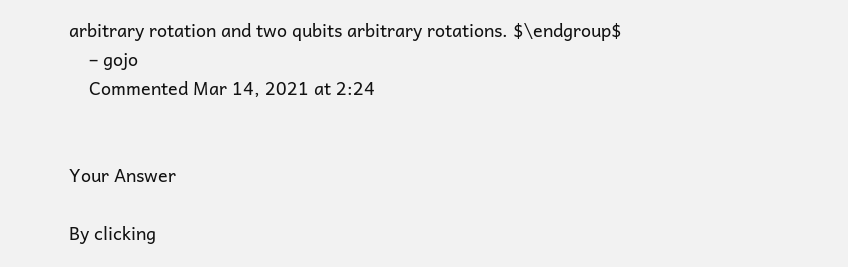arbitrary rotation and two qubits arbitrary rotations. $\endgroup$
    – gojo
    Commented Mar 14, 2021 at 2:24


Your Answer

By clicking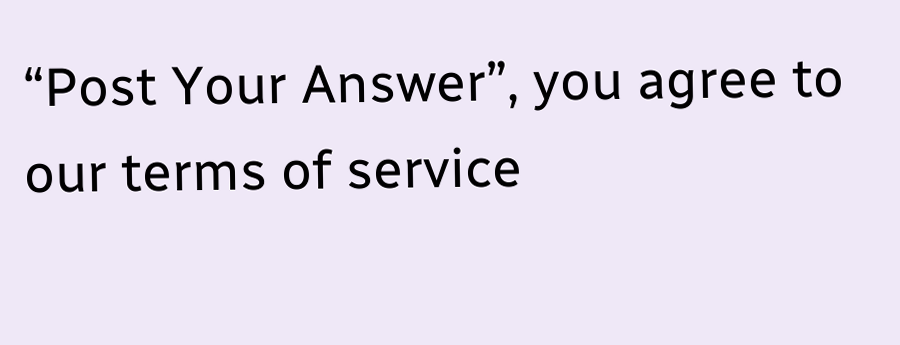“Post Your Answer”, you agree to our terms of service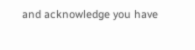and acknowledge you have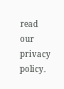read our privacy policy.